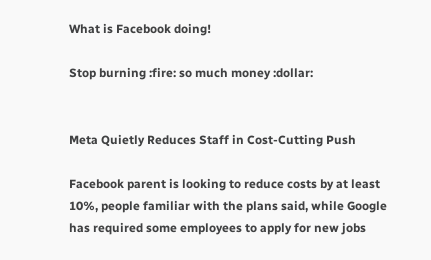What is Facebook doing!

Stop burning :fire: so much money :dollar:


Meta Quietly Reduces Staff in Cost-Cutting Push

Facebook parent is looking to reduce costs by at least 10%, people familiar with the plans said, while Google has required some employees to apply for new jobs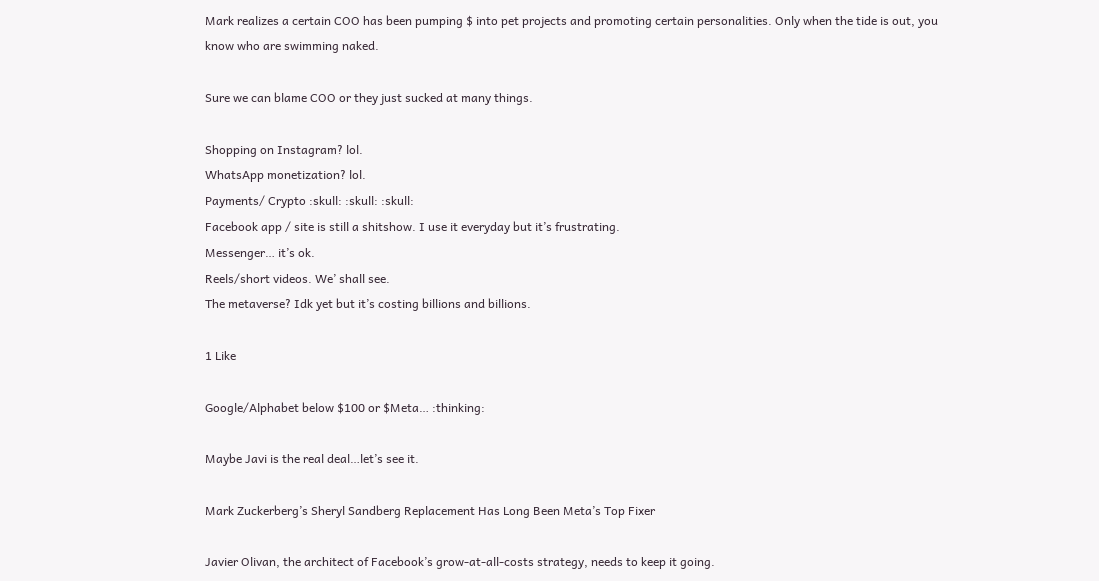Mark realizes a certain COO has been pumping $ into pet projects and promoting certain personalities. Only when the tide is out, you know who are swimming naked.

Sure we can blame COO or they just sucked at many things.

Shopping on Instagram? lol.
WhatsApp monetization? lol.
Payments/ Crypto :skull: :skull: :skull:
Facebook app / site is still a shitshow. I use it everyday but it’s frustrating.
Messenger… it’s ok.
Reels/short videos. We’ shall see.
The metaverse? Idk yet but it’s costing billions and billions.

1 Like

Google/Alphabet below $100 or $Meta… :thinking:

Maybe Javi is the real deal…let’s see it.

Mark Zuckerberg’s Sheryl Sandberg Replacement Has Long Been Meta’s Top Fixer

Javier Olivan, the architect of Facebook’s grow-at-all-costs strategy, needs to keep it going.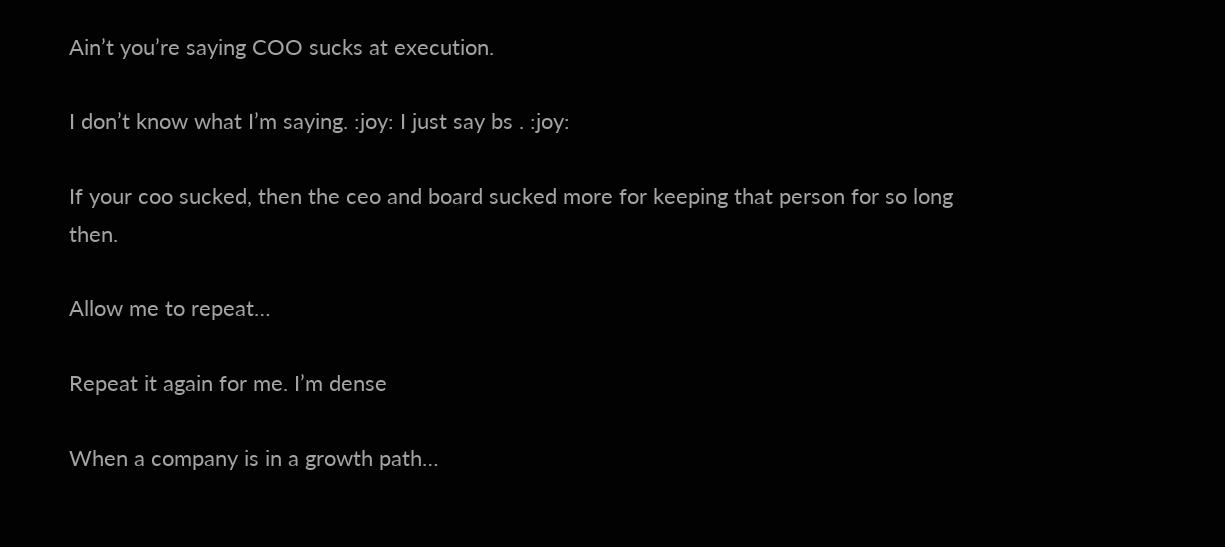Ain’t you’re saying COO sucks at execution.

I don’t know what I’m saying. :joy: I just say bs . :joy:

If your coo sucked, then the ceo and board sucked more for keeping that person for so long then.

Allow me to repeat…

Repeat it again for me. I’m dense

When a company is in a growth path…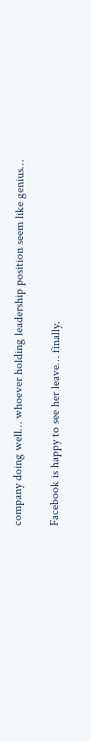company doing well… whoever holding leadership position seem like genius…

Facebook is happy to see her leave… finally.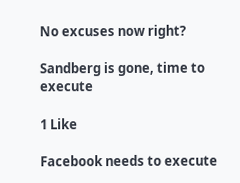No excuses now right?

Sandberg is gone, time to execute

1 Like

Facebook needs to execute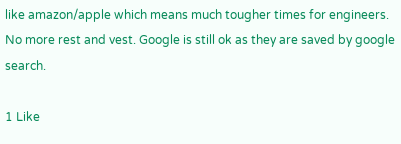like amazon/apple which means much tougher times for engineers. No more rest and vest. Google is still ok as they are saved by google search.

1 Like